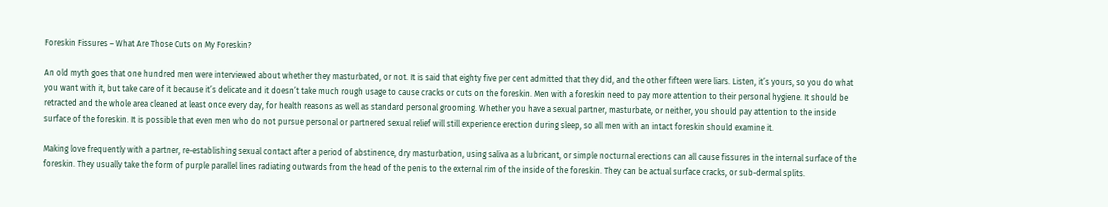Foreskin Fissures – What Are Those Cuts on My Foreskin?

An old myth goes that one hundred men were interviewed about whether they masturbated, or not. It is said that eighty five per cent admitted that they did, and the other fifteen were liars. Listen, it’s yours, so you do what you want with it, but take care of it because it’s delicate and it doesn’t take much rough usage to cause cracks or cuts on the foreskin. Men with a foreskin need to pay more attention to their personal hygiene. It should be retracted and the whole area cleaned at least once every day, for health reasons as well as standard personal grooming. Whether you have a sexual partner, masturbate, or neither, you should pay attention to the inside surface of the foreskin. It is possible that even men who do not pursue personal or partnered sexual relief will still experience erection during sleep, so all men with an intact foreskin should examine it.

Making love frequently with a partner, re-establishing sexual contact after a period of abstinence, dry masturbation, using saliva as a lubricant, or simple nocturnal erections can all cause fissures in the internal surface of the foreskin. They usually take the form of purple parallel lines radiating outwards from the head of the penis to the external rim of the inside of the foreskin. They can be actual surface cracks, or sub-dermal splits.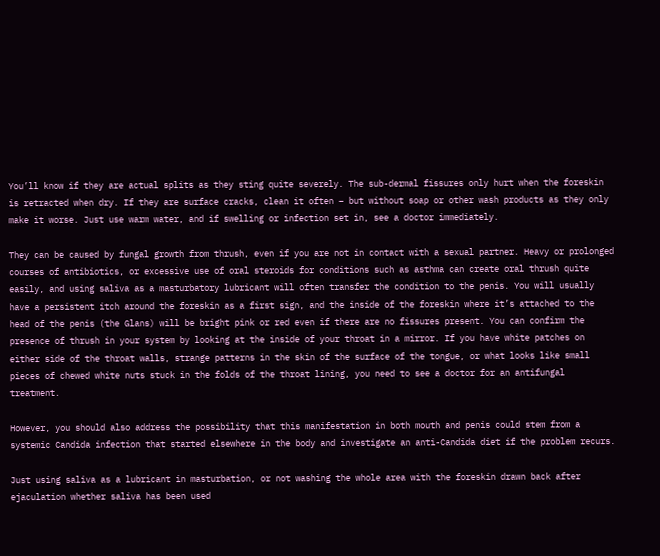You’ll know if they are actual splits as they sting quite severely. The sub-dermal fissures only hurt when the foreskin is retracted when dry. If they are surface cracks, clean it often – but without soap or other wash products as they only make it worse. Just use warm water, and if swelling or infection set in, see a doctor immediately.

They can be caused by fungal growth from thrush, even if you are not in contact with a sexual partner. Heavy or prolonged courses of antibiotics, or excessive use of oral steroids for conditions such as asthma can create oral thrush quite easily, and using saliva as a masturbatory lubricant will often transfer the condition to the penis. You will usually have a persistent itch around the foreskin as a first sign, and the inside of the foreskin where it’s attached to the head of the penis (the Glans) will be bright pink or red even if there are no fissures present. You can confirm the presence of thrush in your system by looking at the inside of your throat in a mirror. If you have white patches on either side of the throat walls, strange patterns in the skin of the surface of the tongue, or what looks like small pieces of chewed white nuts stuck in the folds of the throat lining, you need to see a doctor for an antifungal treatment.

However, you should also address the possibility that this manifestation in both mouth and penis could stem from a systemic Candida infection that started elsewhere in the body and investigate an anti-Candida diet if the problem recurs.

Just using saliva as a lubricant in masturbation, or not washing the whole area with the foreskin drawn back after ejaculation whether saliva has been used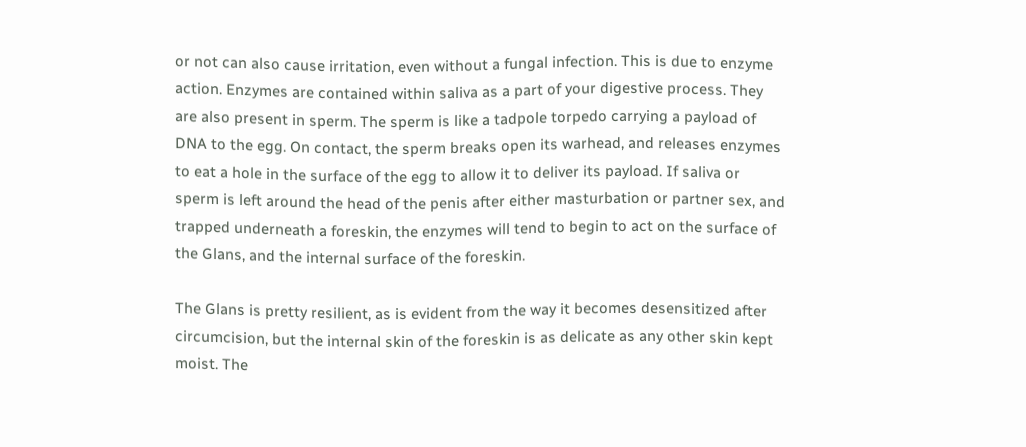or not can also cause irritation, even without a fungal infection. This is due to enzyme action. Enzymes are contained within saliva as a part of your digestive process. They are also present in sperm. The sperm is like a tadpole torpedo carrying a payload of DNA to the egg. On contact, the sperm breaks open its warhead, and releases enzymes to eat a hole in the surface of the egg to allow it to deliver its payload. If saliva or sperm is left around the head of the penis after either masturbation or partner sex, and trapped underneath a foreskin, the enzymes will tend to begin to act on the surface of the Glans, and the internal surface of the foreskin.

The Glans is pretty resilient, as is evident from the way it becomes desensitized after circumcision, but the internal skin of the foreskin is as delicate as any other skin kept moist. The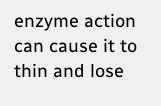enzyme action can cause it to thin and lose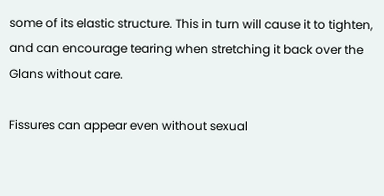some of its elastic structure. This in turn will cause it to tighten, and can encourage tearing when stretching it back over the Glans without care.

Fissures can appear even without sexual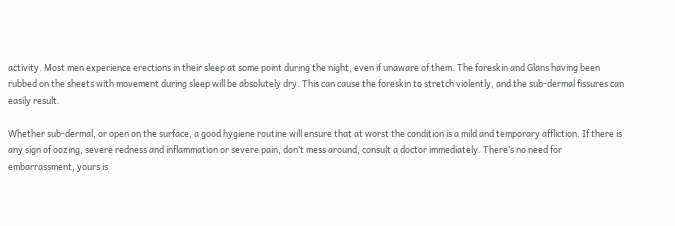activity. Most men experience erections in their sleep at some point during the night, even if unaware of them. The foreskin and Glans having been rubbed on the sheets with movement during sleep will be absolutely dry. This can cause the foreskin to stretch violently, and the sub-dermal fissures can easily result.

Whether sub-dermal, or open on the surface, a good hygiene routine will ensure that at worst the condition is a mild and temporary affliction. If there is any sign of oozing, severe redness and inflammation or severe pain, don’t mess around, consult a doctor immediately. There’s no need for embarrassment, yours is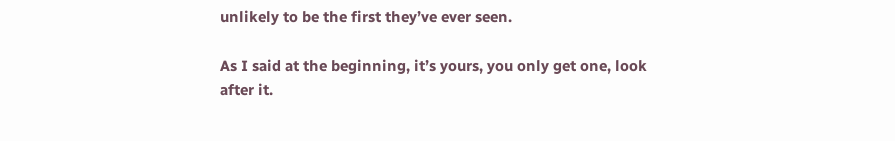unlikely to be the first they’ve ever seen.

As I said at the beginning, it’s yours, you only get one, look after it.